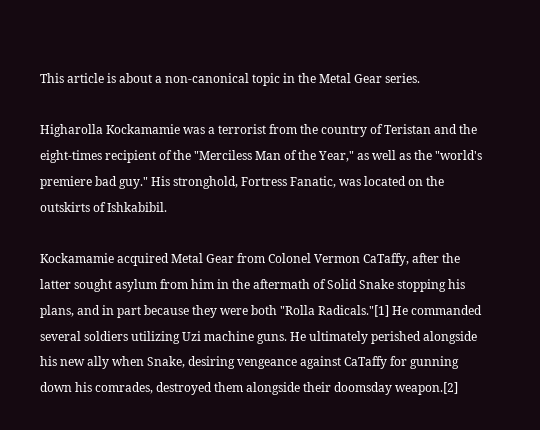This article is about a non-canonical topic in the Metal Gear series.

Higharolla Kockamamie was a terrorist from the country of Teristan and the eight-times recipient of the "Merciless Man of the Year," as well as the "world's premiere bad guy." His stronghold, Fortress Fanatic, was located on the outskirts of Ishkabibil.

Kockamamie acquired Metal Gear from Colonel Vermon CaTaffy, after the latter sought asylum from him in the aftermath of Solid Snake stopping his plans, and in part because they were both "Rolla Radicals."[1] He commanded several soldiers utilizing Uzi machine guns. He ultimately perished alongside his new ally when Snake, desiring vengeance against CaTaffy for gunning down his comrades, destroyed them alongside their doomsday weapon.[2]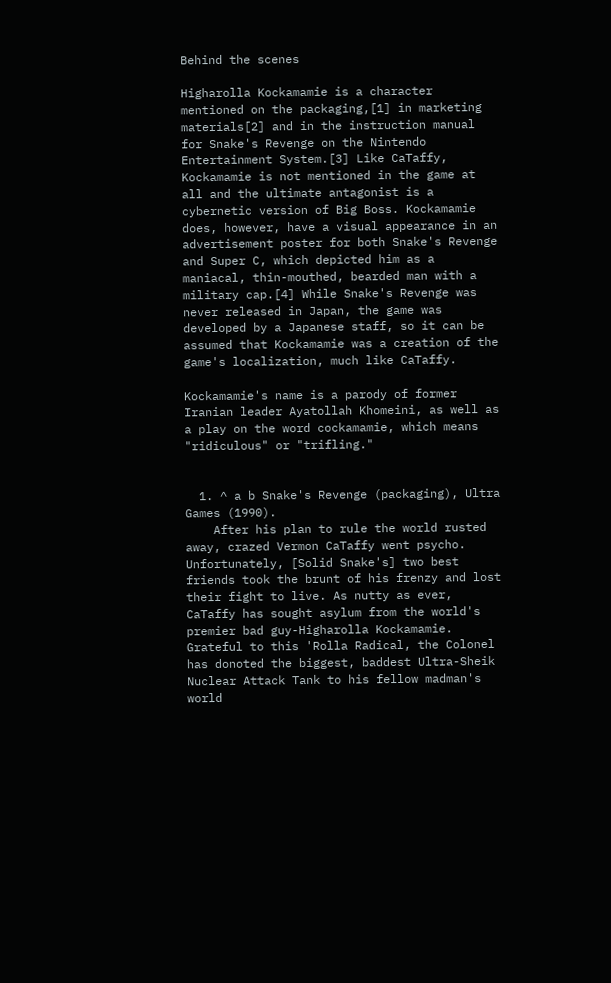Behind the scenes

Higharolla Kockamamie is a character mentioned on the packaging,[1] in marketing materials[2] and in the instruction manual for Snake's Revenge on the Nintendo Entertainment System.[3] Like CaTaffy, Kockamamie is not mentioned in the game at all and the ultimate antagonist is a cybernetic version of Big Boss. Kockamamie does, however, have a visual appearance in an advertisement poster for both Snake's Revenge and Super C, which depicted him as a maniacal, thin-mouthed, bearded man with a military cap.[4] While Snake's Revenge was never released in Japan, the game was developed by a Japanese staff, so it can be assumed that Kockamamie was a creation of the game's localization, much like CaTaffy.

Kockamamie's name is a parody of former Iranian leader Ayatollah Khomeini, as well as a play on the word cockamamie, which means "ridiculous" or "trifling."


  1. ^ a b Snake's Revenge (packaging), Ultra Games (1990).
    After his plan to rule the world rusted away, crazed Vermon CaTaffy went psycho. Unfortunately, [Solid Snake's] two best friends took the brunt of his frenzy and lost their fight to live. As nutty as ever, CaTaffy has sought asylum from the world's premier bad guy-Higharolla Kockamamie. Grateful to this 'Rolla Radical, the Colonel has donoted the biggest, baddest Ultra-Sheik Nuclear Attack Tank to his fellow madman's world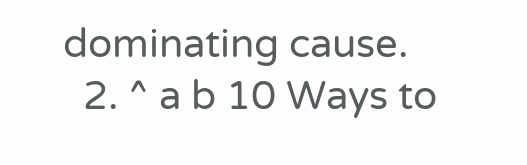dominating cause.
  2. ^ a b 10 Ways to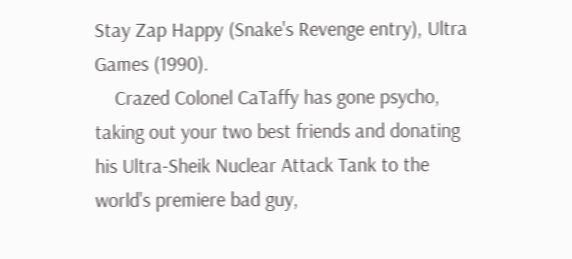Stay Zap Happy (Snake's Revenge entry), Ultra Games (1990).
    Crazed Colonel CaTaffy has gone psycho, taking out your two best friends and donating his Ultra-Sheik Nuclear Attack Tank to the world's premiere bad guy,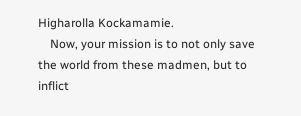Higharolla Kockamamie.
    Now, your mission is to not only save the world from these madmen, but to inflict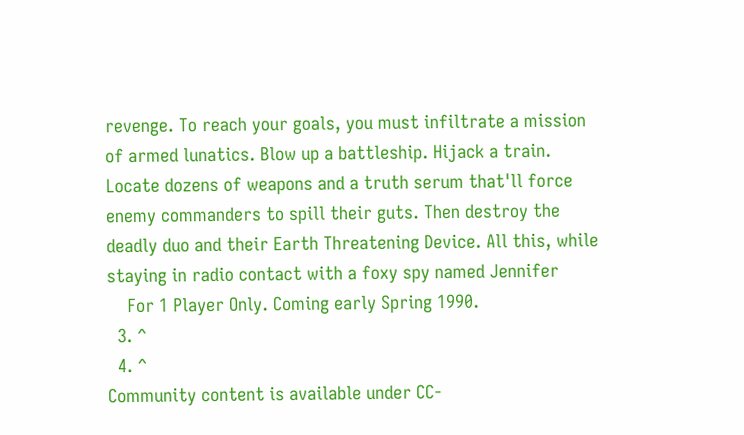revenge. To reach your goals, you must infiltrate a mission of armed lunatics. Blow up a battleship. Hijack a train. Locate dozens of weapons and a truth serum that'll force enemy commanders to spill their guts. Then destroy the deadly duo and their Earth Threatening Device. All this, while staying in radio contact with a foxy spy named Jennifer
    For 1 Player Only. Coming early Spring 1990.
  3. ^
  4. ^
Community content is available under CC-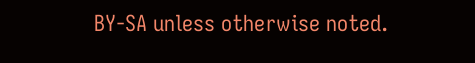BY-SA unless otherwise noted.